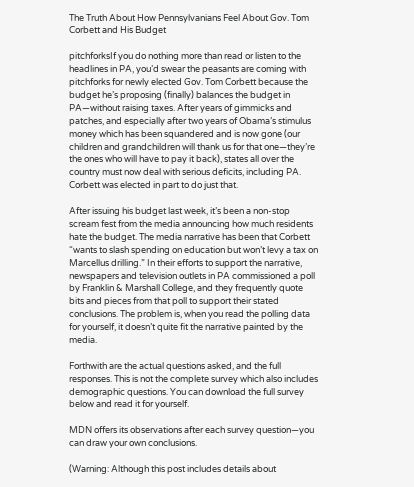The Truth About How Pennsylvanians Feel About Gov. Tom Corbett and His Budget

pitchforksIf you do nothing more than read or listen to the headlines in PA, you’d swear the peasants are coming with pitchforks for newly elected Gov. Tom Corbett because the budget he’s proposing (finally) balances the budget in PA—without raising taxes. After years of gimmicks and patches, and especially after two years of Obama’s stimulus money which has been squandered and is now gone (our children and grandchildren will thank us for that one—they’re the ones who will have to pay it back), states all over the country must now deal with serious deficits, including PA. Corbett was elected in part to do just that.

After issuing his budget last week, it’s been a non-stop scream fest from the media announcing how much residents hate the budget. The media narrative has been that Corbett “wants to slash spending on education but won’t levy a tax on Marcellus drilling.” In their efforts to support the narrative, newspapers and television outlets in PA commissioned a poll by Franklin & Marshall College, and they frequently quote bits and pieces from that poll to support their stated conclusions. The problem is, when you read the polling data for yourself, it doesn’t quite fit the narrative painted by the media.

Forthwith are the actual questions asked, and the full responses. This is not the complete survey which also includes demographic questions. You can download the full survey below and read it for yourself.

MDN offers its observations after each survey question—you can draw your own conclusions.

(Warning: Although this post includes details about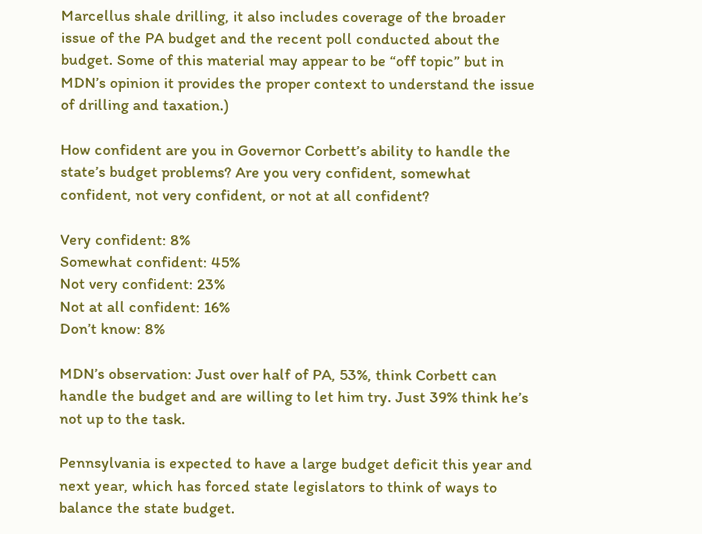Marcellus shale drilling, it also includes coverage of the broader issue of the PA budget and the recent poll conducted about the budget. Some of this material may appear to be “off topic” but in MDN’s opinion it provides the proper context to understand the issue of drilling and taxation.)

How confident are you in Governor Corbett’s ability to handle the state’s budget problems? Are you very confident, somewhat confident, not very confident, or not at all confident?

Very confident: 8%
Somewhat confident: 45%
Not very confident: 23%
Not at all confident: 16%
Don’t know: 8%

MDN’s observation: Just over half of PA, 53%, think Corbett can handle the budget and are willing to let him try. Just 39% think he’s not up to the task.

Pennsylvania is expected to have a large budget deficit this year and next year, which has forced state legislators to think of ways to balance the state budget.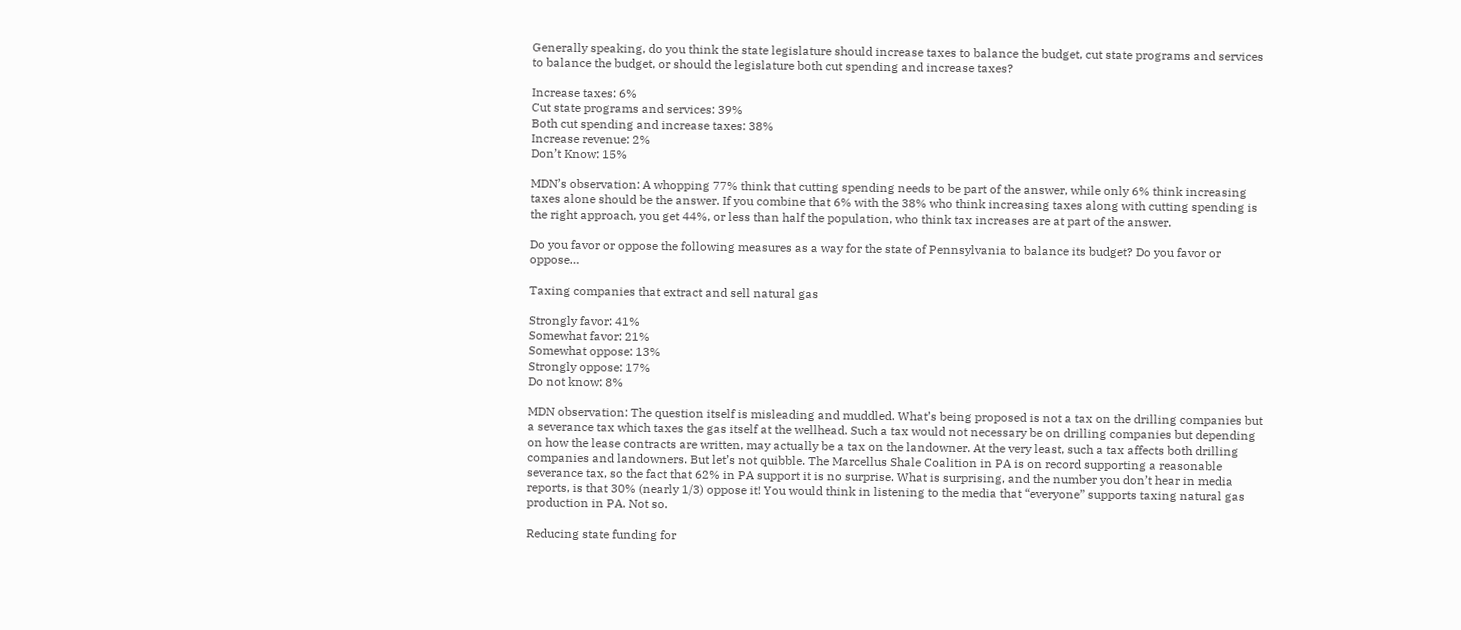Generally speaking, do you think the state legislature should increase taxes to balance the budget, cut state programs and services to balance the budget, or should the legislature both cut spending and increase taxes?

Increase taxes: 6%
Cut state programs and services: 39%
Both cut spending and increase taxes: 38%
Increase revenue: 2%
Don’t Know: 15%

MDN’s observation: A whopping 77% think that cutting spending needs to be part of the answer, while only 6% think increasing taxes alone should be the answer. If you combine that 6% with the 38% who think increasing taxes along with cutting spending is the right approach, you get 44%, or less than half the population, who think tax increases are at part of the answer.

Do you favor or oppose the following measures as a way for the state of Pennsylvania to balance its budget? Do you favor or oppose…

Taxing companies that extract and sell natural gas

Strongly favor: 41%
Somewhat favor: 21%
Somewhat oppose: 13%
Strongly oppose: 17%
Do not know: 8%

MDN observation: The question itself is misleading and muddled. What’s being proposed is not a tax on the drilling companies but a severance tax which taxes the gas itself at the wellhead. Such a tax would not necessary be on drilling companies but depending on how the lease contracts are written, may actually be a tax on the landowner. At the very least, such a tax affects both drilling companies and landowners. But let’s not quibble. The Marcellus Shale Coalition in PA is on record supporting a reasonable severance tax, so the fact that 62% in PA support it is no surprise. What is surprising, and the number you don’t hear in media reports, is that 30% (nearly 1/3) oppose it! You would think in listening to the media that “everyone” supports taxing natural gas production in PA. Not so.

Reducing state funding for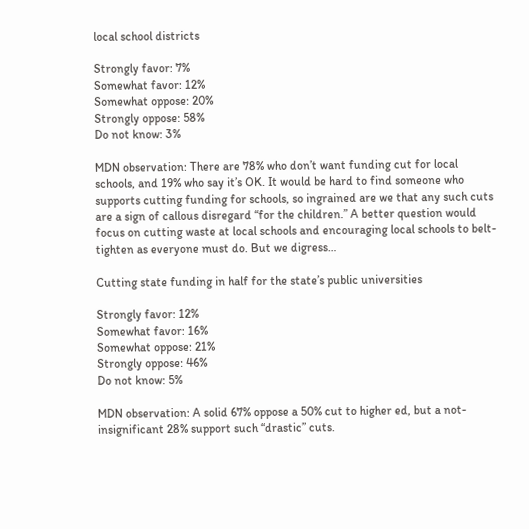local school districts

Strongly favor: 7%
Somewhat favor: 12%
Somewhat oppose: 20%
Strongly oppose: 58%
Do not know: 3%

MDN observation: There are 78% who don’t want funding cut for local schools, and 19% who say it’s OK. It would be hard to find someone who supports cutting funding for schools, so ingrained are we that any such cuts are a sign of callous disregard “for the children.” A better question would focus on cutting waste at local schools and encouraging local schools to belt-tighten as everyone must do. But we digress…

Cutting state funding in half for the state’s public universities

Strongly favor: 12%
Somewhat favor: 16%
Somewhat oppose: 21%
Strongly oppose: 46%
Do not know: 5%

MDN observation: A solid 67% oppose a 50% cut to higher ed, but a not-insignificant 28% support such “drastic” cuts.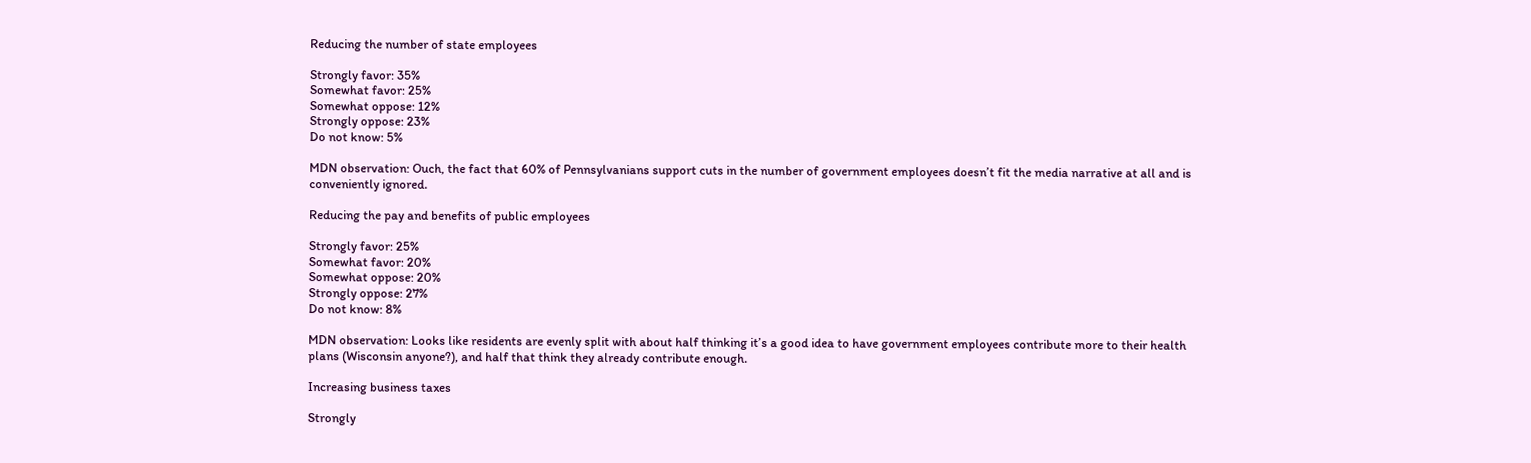Reducing the number of state employees

Strongly favor: 35%
Somewhat favor: 25%
Somewhat oppose: 12%
Strongly oppose: 23%
Do not know: 5%

MDN observation: Ouch, the fact that 60% of Pennsylvanians support cuts in the number of government employees doesn’t fit the media narrative at all and is conveniently ignored.

Reducing the pay and benefits of public employees

Strongly favor: 25%
Somewhat favor: 20%
Somewhat oppose: 20%
Strongly oppose: 27%
Do not know: 8%

MDN observation: Looks like residents are evenly split with about half thinking it’s a good idea to have government employees contribute more to their health plans (Wisconsin anyone?), and half that think they already contribute enough.

Increasing business taxes

Strongly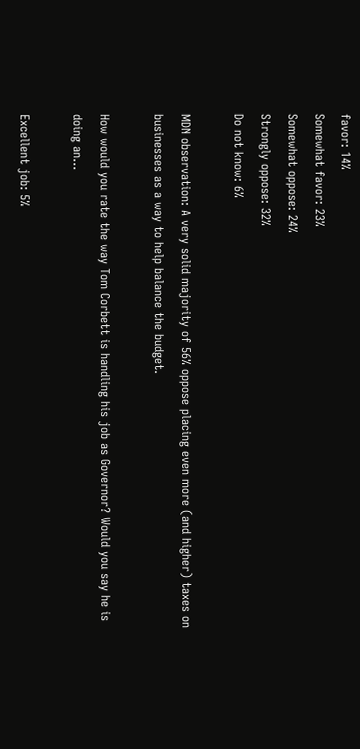favor: 14%
Somewhat favor: 23%
Somewhat oppose: 24%
Strongly oppose: 32%
Do not know: 6%

MDN observation: A very solid majority of 56% oppose placing even more (and higher) taxes on businesses as a way to help balance the budget.

How would you rate the way Tom Corbett is handling his job as Governor? Would you say he is doing an…

Excellent job: 5%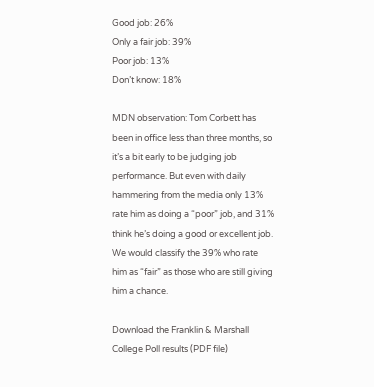Good job: 26%
Only a fair job: 39%
Poor job: 13%
Don’t know: 18%

MDN observation: Tom Corbett has been in office less than three months, so it’s a bit early to be judging job performance. But even with daily hammering from the media only 13% rate him as doing a “poor” job, and 31% think he’s doing a good or excellent job. We would classify the 39% who rate him as “fair” as those who are still giving him a chance.

Download the Franklin & Marshall College Poll results (PDF file)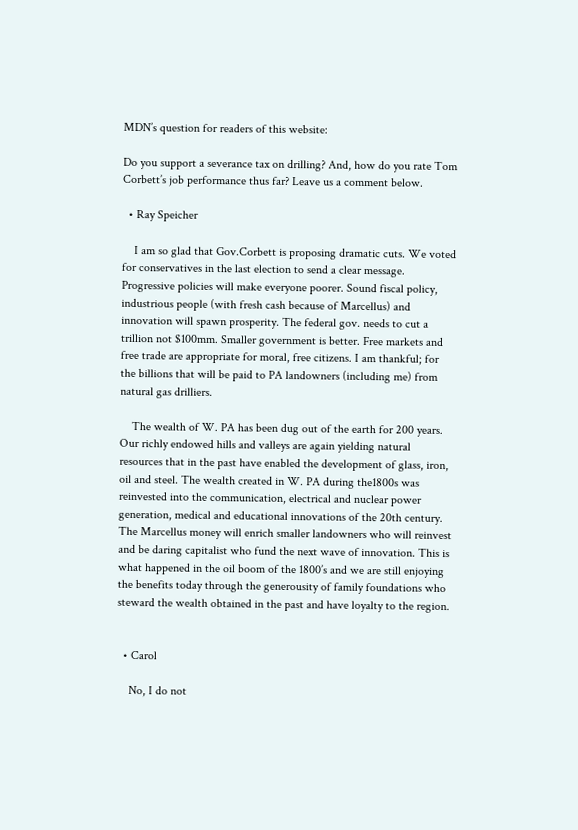MDN’s question for readers of this website:

Do you support a severance tax on drilling? And, how do you rate Tom Corbett’s job performance thus far? Leave us a comment below.

  • Ray Speicher

    I am so glad that Gov.Corbett is proposing dramatic cuts. We voted for conservatives in the last election to send a clear message. Progressive policies will make everyone poorer. Sound fiscal policy, industrious people (with fresh cash because of Marcellus) and innovation will spawn prosperity. The federal gov. needs to cut a trillion not $100mm. Smaller government is better. Free markets and free trade are appropriate for moral, free citizens. I am thankful; for the billions that will be paid to PA landowners (including me) from natural gas drilliers.

    The wealth of W. PA has been dug out of the earth for 200 years. Our richly endowed hills and valleys are again yielding natural resources that in the past have enabled the development of glass, iron, oil and steel. The wealth created in W. PA during the1800s was reinvested into the communication, electrical and nuclear power generation, medical and educational innovations of the 20th century. The Marcellus money will enrich smaller landowners who will reinvest and be daring capitalist who fund the next wave of innovation. This is what happened in the oil boom of the 1800’s and we are still enjoying the benefits today through the generousity of family foundations who steward the wealth obtained in the past and have loyalty to the region.


  • Carol

    No, I do not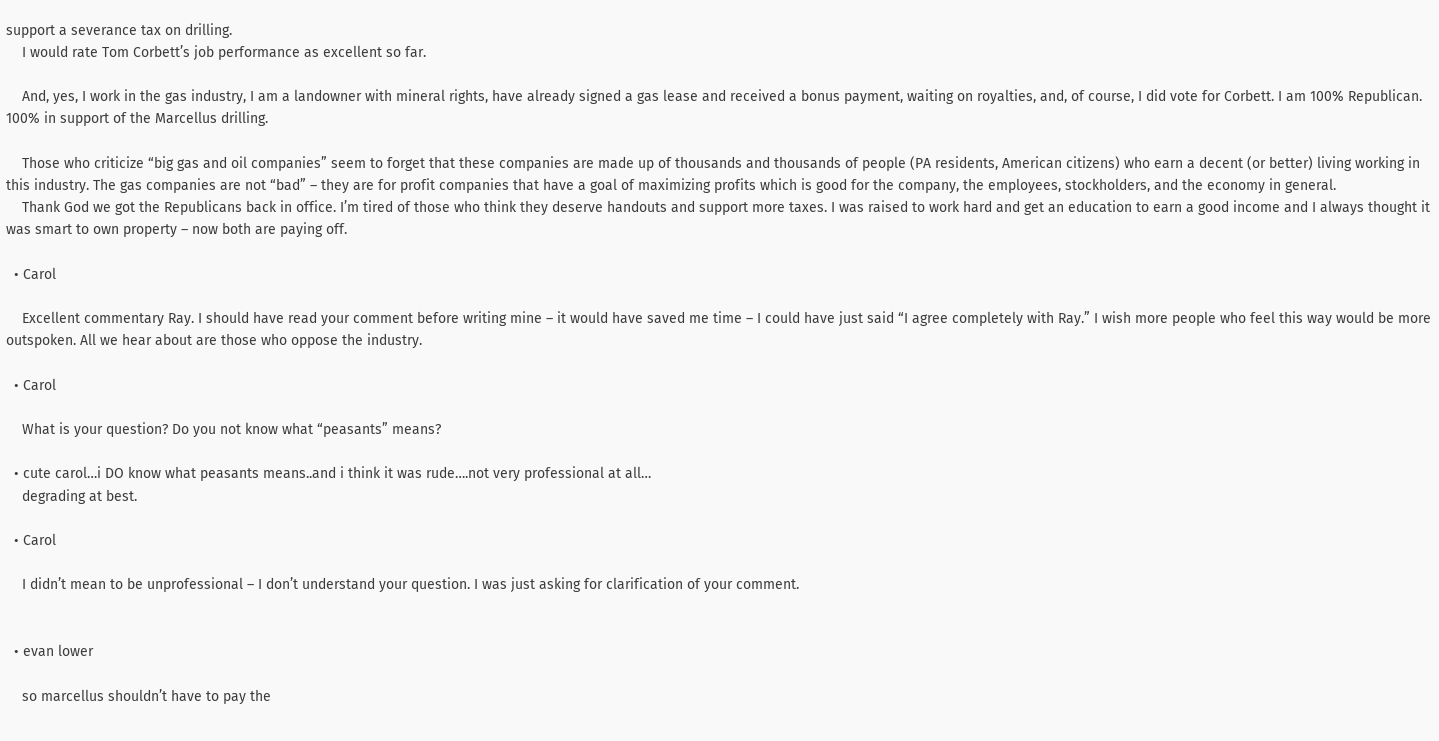support a severance tax on drilling.
    I would rate Tom Corbett’s job performance as excellent so far.

    And, yes, I work in the gas industry, I am a landowner with mineral rights, have already signed a gas lease and received a bonus payment, waiting on royalties, and, of course, I did vote for Corbett. I am 100% Republican. 100% in support of the Marcellus drilling.

    Those who criticize “big gas and oil companies” seem to forget that these companies are made up of thousands and thousands of people (PA residents, American citizens) who earn a decent (or better) living working in this industry. The gas companies are not “bad” – they are for profit companies that have a goal of maximizing profits which is good for the company, the employees, stockholders, and the economy in general.
    Thank God we got the Republicans back in office. I’m tired of those who think they deserve handouts and support more taxes. I was raised to work hard and get an education to earn a good income and I always thought it was smart to own property – now both are paying off.

  • Carol

    Excellent commentary Ray. I should have read your comment before writing mine – it would have saved me time – I could have just said “I agree completely with Ray.” I wish more people who feel this way would be more outspoken. All we hear about are those who oppose the industry.

  • Carol

    What is your question? Do you not know what “peasants” means?

  • cute carol…i DO know what peasants means..and i think it was rude….not very professional at all…
    degrading at best.

  • Carol

    I didn’t mean to be unprofessional – I don’t understand your question. I was just asking for clarification of your comment.


  • evan lower

    so marcellus shouldn’t have to pay the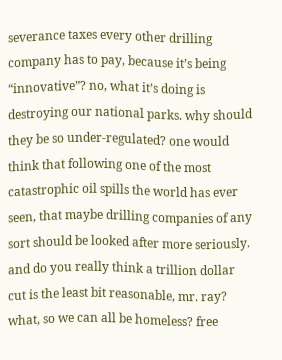severance taxes every other drilling company has to pay, because it’s being “innovative”? no, what it’s doing is destroying our national parks. why should they be so under-regulated? one would think that following one of the most catastrophic oil spills the world has ever seen, that maybe drilling companies of any sort should be looked after more seriously. and do you really think a trillion dollar cut is the least bit reasonable, mr. ray? what, so we can all be homeless? free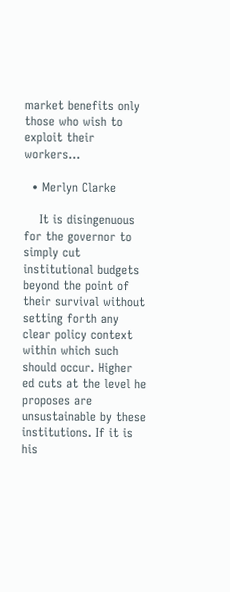market benefits only those who wish to exploit their workers…

  • Merlyn Clarke

    It is disingenuous for the governor to simply cut institutional budgets beyond the point of their survival without setting forth any clear policy context within which such should occur. Higher ed cuts at the level he proposes are unsustainable by these institutions. If it is his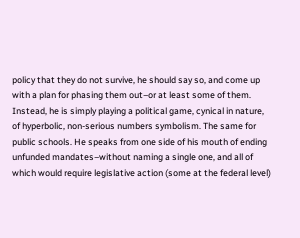policy that they do not survive, he should say so, and come up with a plan for phasing them out–or at least some of them. Instead, he is simply playing a political game, cynical in nature, of hyperbolic, non-serious numbers symbolism. The same for public schools. He speaks from one side of his mouth of ending unfunded mandates–without naming a single one, and all of which would require legislative action (some at the federal level)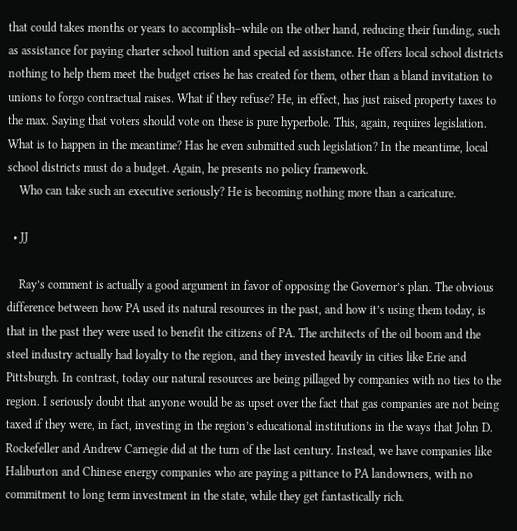that could takes months or years to accomplish–while on the other hand, reducing their funding, such as assistance for paying charter school tuition and special ed assistance. He offers local school districts nothing to help them meet the budget crises he has created for them, other than a bland invitation to unions to forgo contractual raises. What if they refuse? He, in effect, has just raised property taxes to the max. Saying that voters should vote on these is pure hyperbole. This, again, requires legislation. What is to happen in the meantime? Has he even submitted such legislation? In the meantime, local school districts must do a budget. Again, he presents no policy framework.
    Who can take such an executive seriously? He is becoming nothing more than a caricature.

  • JJ

    Ray’s comment is actually a good argument in favor of opposing the Governor’s plan. The obvious difference between how PA used its natural resources in the past, and how it’s using them today, is that in the past they were used to benefit the citizens of PA. The architects of the oil boom and the steel industry actually had loyalty to the region, and they invested heavily in cities like Erie and Pittsburgh. In contrast, today our natural resources are being pillaged by companies with no ties to the region. I seriously doubt that anyone would be as upset over the fact that gas companies are not being taxed if they were, in fact, investing in the region’s educational institutions in the ways that John D. Rockefeller and Andrew Carnegie did at the turn of the last century. Instead, we have companies like Haliburton and Chinese energy companies who are paying a pittance to PA landowners, with no commitment to long term investment in the state, while they get fantastically rich.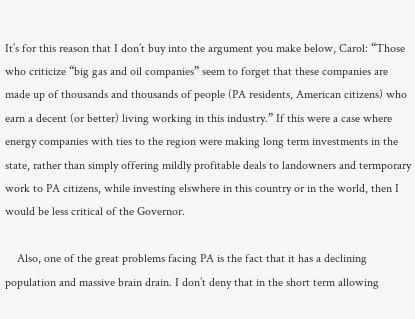It’s for this reason that I don’t buy into the argument you make below, Carol: “Those who criticize “big gas and oil companies” seem to forget that these companies are made up of thousands and thousands of people (PA residents, American citizens) who earn a decent (or better) living working in this industry.” If this were a case where energy companies with ties to the region were making long term investments in the state, rather than simply offering mildly profitable deals to landowners and termporary work to PA citizens, while investing elswhere in this country or in the world, then I would be less critical of the Governor.

    Also, one of the great problems facing PA is the fact that it has a declining population and massive brain drain. I don’t deny that in the short term allowing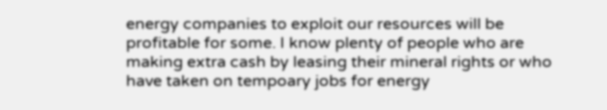energy companies to exploit our resources will be profitable for some. I know plenty of people who are making extra cash by leasing their mineral rights or who have taken on tempoary jobs for energy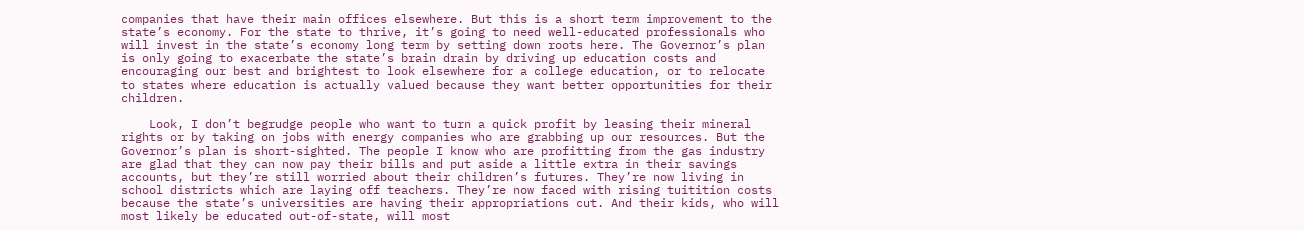companies that have their main offices elsewhere. But this is a short term improvement to the state’s economy. For the state to thrive, it’s going to need well-educated professionals who will invest in the state’s economy long term by setting down roots here. The Governor’s plan is only going to exacerbate the state’s brain drain by driving up education costs and encouraging our best and brightest to look elsewhere for a college education, or to relocate to states where education is actually valued because they want better opportunities for their children.

    Look, I don’t begrudge people who want to turn a quick profit by leasing their mineral rights or by taking on jobs with energy companies who are grabbing up our resources. But the Governor’s plan is short-sighted. The people I know who are profitting from the gas industry are glad that they can now pay their bills and put aside a little extra in their savings accounts, but they’re still worried about their children’s futures. They’re now living in school districts which are laying off teachers. They’re now faced with rising tuitition costs because the state’s universities are having their appropriations cut. And their kids, who will most likely be educated out-of-state, will most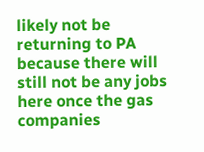likely not be returning to PA because there will still not be any jobs here once the gas companies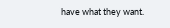have what they want.